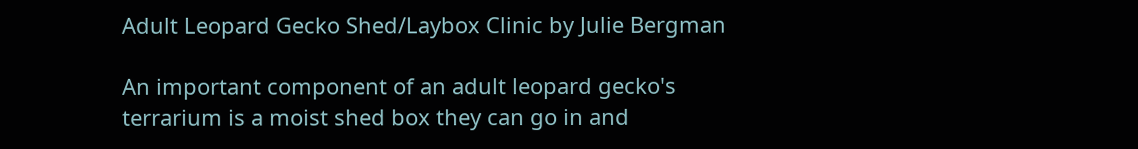Adult Leopard Gecko Shed/Laybox Clinic by Julie Bergman

An important component of an adult leopard gecko's terrarium is a moist shed box they can go in and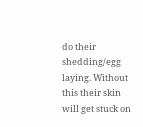do their shedding/egg laying. Without this their skin will get stuck on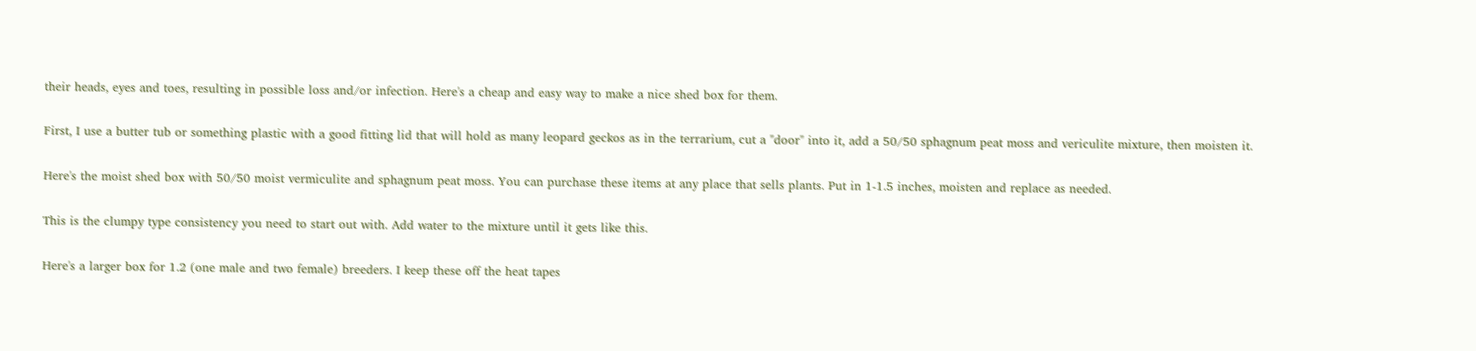their heads, eyes and toes, resulting in possible loss and/or infection. Here's a cheap and easy way to make a nice shed box for them.

First, I use a butter tub or something plastic with a good fitting lid that will hold as many leopard geckos as in the terrarium, cut a "door" into it, add a 50/50 sphagnum peat moss and vericulite mixture, then moisten it.

Here's the moist shed box with 50/50 moist vermiculite and sphagnum peat moss. You can purchase these items at any place that sells plants. Put in 1-1.5 inches, moisten and replace as needed.

This is the clumpy type consistency you need to start out with. Add water to the mixture until it gets like this.

Here's a larger box for 1.2 (one male and two female) breeders. I keep these off the heat tapes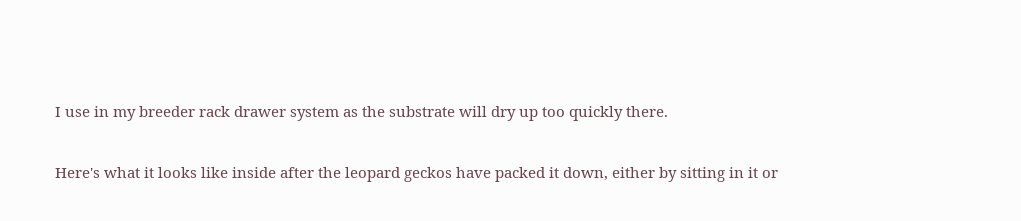I use in my breeder rack drawer system as the substrate will dry up too quickly there.

Here's what it looks like inside after the leopard geckos have packed it down, either by sitting in it or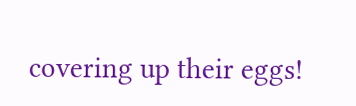covering up their eggs!